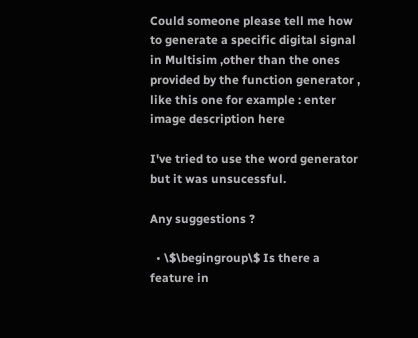Could someone please tell me how to generate a specific digital signal in Multisim ,other than the ones provided by the function generator , like this one for example : enter image description here

I've tried to use the word generator but it was unsucessful.

Any suggestions ?

  • \$\begingroup\$ Is there a feature in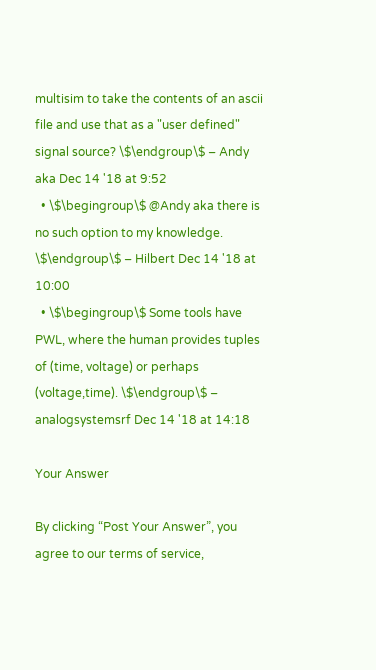multisim to take the contents of an ascii file and use that as a "user defined" signal source? \$\endgroup\$ – Andy aka Dec 14 '18 at 9:52
  • \$\begingroup\$ @Andy aka there is no such option to my knowledge. \$\endgroup\$ – Hilbert Dec 14 '18 at 10:00
  • \$\begingroup\$ Some tools have PWL, where the human provides tuples of (time, voltage) or perhaps (voltage,time). \$\endgroup\$ – analogsystemsrf Dec 14 '18 at 14:18

Your Answer

By clicking “Post Your Answer”, you agree to our terms of service,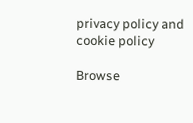privacy policy and cookie policy

Browse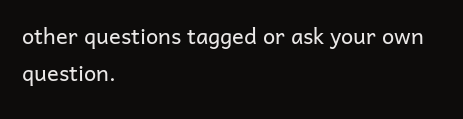other questions tagged or ask your own question.